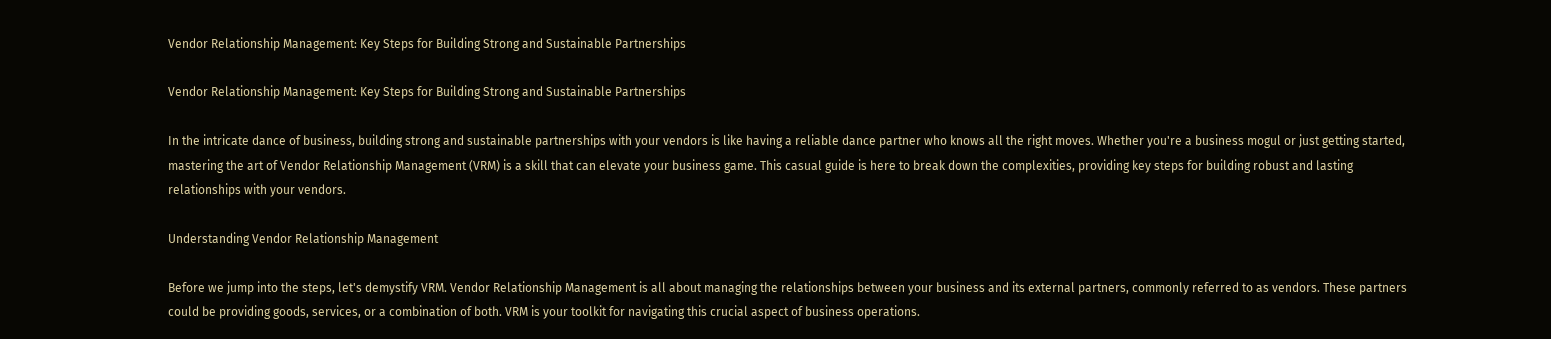Vendor Relationship Management: Key Steps for Building Strong and Sustainable Partnerships

Vendor Relationship Management: Key Steps for Building Strong and Sustainable Partnerships

In the intricate dance of business, building strong and sustainable partnerships with your vendors is like having a reliable dance partner who knows all the right moves. Whether you're a business mogul or just getting started, mastering the art of Vendor Relationship Management (VRM) is a skill that can elevate your business game. This casual guide is here to break down the complexities, providing key steps for building robust and lasting relationships with your vendors.

Understanding Vendor Relationship Management

Before we jump into the steps, let's demystify VRM. Vendor Relationship Management is all about managing the relationships between your business and its external partners, commonly referred to as vendors. These partners could be providing goods, services, or a combination of both. VRM is your toolkit for navigating this crucial aspect of business operations.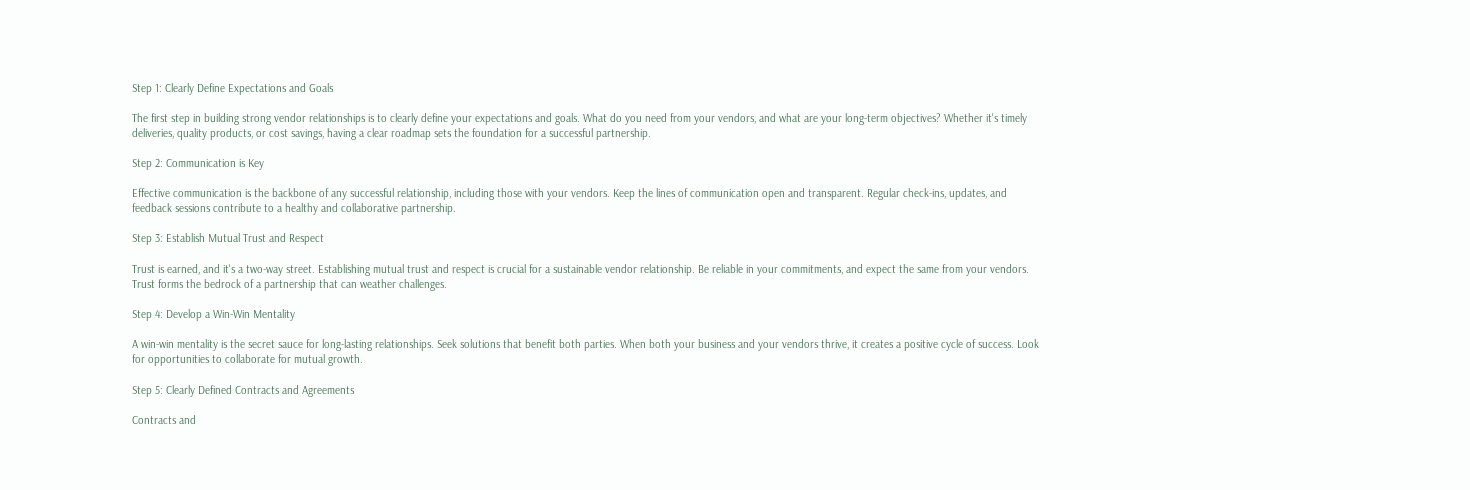Step 1: Clearly Define Expectations and Goals

The first step in building strong vendor relationships is to clearly define your expectations and goals. What do you need from your vendors, and what are your long-term objectives? Whether it's timely deliveries, quality products, or cost savings, having a clear roadmap sets the foundation for a successful partnership.

Step 2: Communication is Key

Effective communication is the backbone of any successful relationship, including those with your vendors. Keep the lines of communication open and transparent. Regular check-ins, updates, and feedback sessions contribute to a healthy and collaborative partnership.

Step 3: Establish Mutual Trust and Respect

Trust is earned, and it's a two-way street. Establishing mutual trust and respect is crucial for a sustainable vendor relationship. Be reliable in your commitments, and expect the same from your vendors. Trust forms the bedrock of a partnership that can weather challenges.

Step 4: Develop a Win-Win Mentality

A win-win mentality is the secret sauce for long-lasting relationships. Seek solutions that benefit both parties. When both your business and your vendors thrive, it creates a positive cycle of success. Look for opportunities to collaborate for mutual growth.

Step 5: Clearly Defined Contracts and Agreements

Contracts and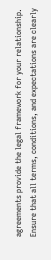agreements provide the legal framework for your relationship. Ensure that all terms, conditions, and expectations are clearly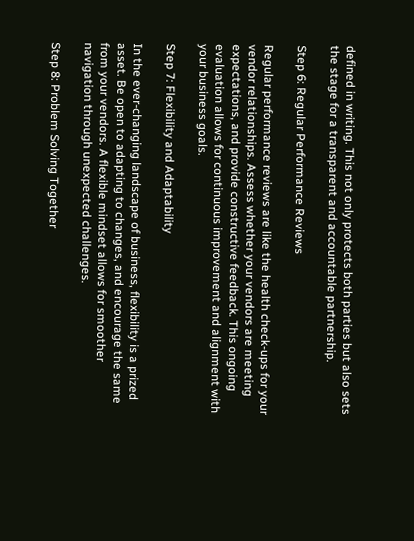defined in writing. This not only protects both parties but also sets the stage for a transparent and accountable partnership.

Step 6: Regular Performance Reviews

Regular performance reviews are like the health check-ups for your vendor relationships. Assess whether your vendors are meeting expectations, and provide constructive feedback. This ongoing evaluation allows for continuous improvement and alignment with your business goals.

Step 7: Flexibility and Adaptability

In the ever-changing landscape of business, flexibility is a prized asset. Be open to adapting to changes, and encourage the same from your vendors. A flexible mindset allows for smoother navigation through unexpected challenges.

Step 8: Problem Solving Together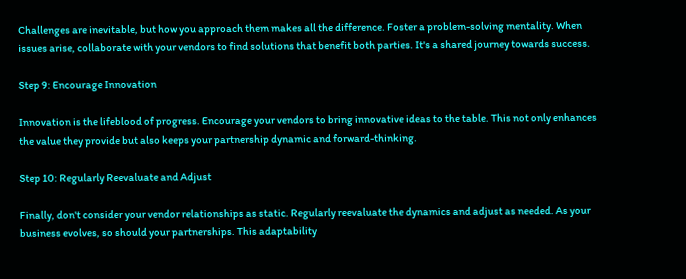Challenges are inevitable, but how you approach them makes all the difference. Foster a problem-solving mentality. When issues arise, collaborate with your vendors to find solutions that benefit both parties. It's a shared journey towards success.

Step 9: Encourage Innovation

Innovation is the lifeblood of progress. Encourage your vendors to bring innovative ideas to the table. This not only enhances the value they provide but also keeps your partnership dynamic and forward-thinking.

Step 10: Regularly Reevaluate and Adjust

Finally, don't consider your vendor relationships as static. Regularly reevaluate the dynamics and adjust as needed. As your business evolves, so should your partnerships. This adaptability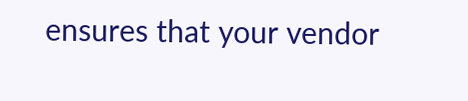ensures that your vendor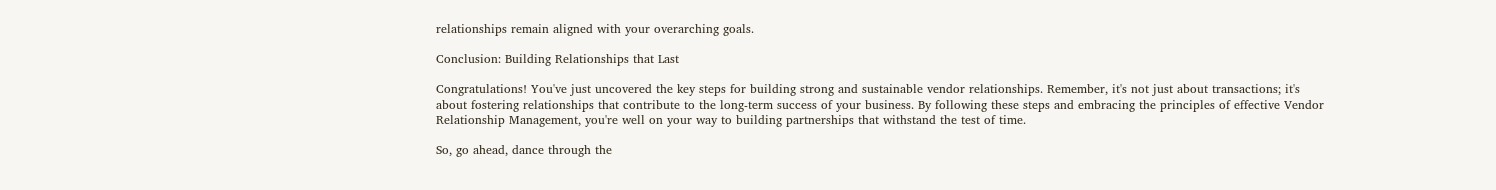relationships remain aligned with your overarching goals.

Conclusion: Building Relationships that Last

Congratulations! You've just uncovered the key steps for building strong and sustainable vendor relationships. Remember, it's not just about transactions; it's about fostering relationships that contribute to the long-term success of your business. By following these steps and embracing the principles of effective Vendor Relationship Management, you're well on your way to building partnerships that withstand the test of time.

So, go ahead, dance through the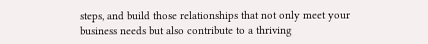steps, and build those relationships that not only meet your business needs but also contribute to a thriving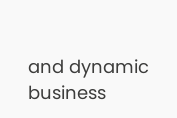and dynamic business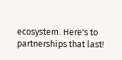ecosystem. Here's to partnerships that last!